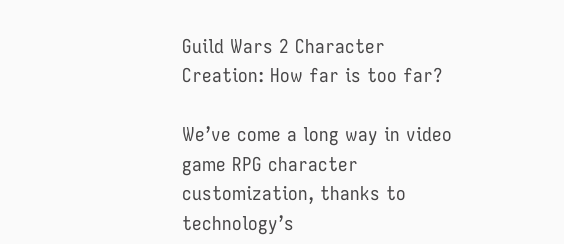Guild Wars 2 Character Creation: How far is too far?

We’ve come a long way in video game RPG character customization, thanks to technology’s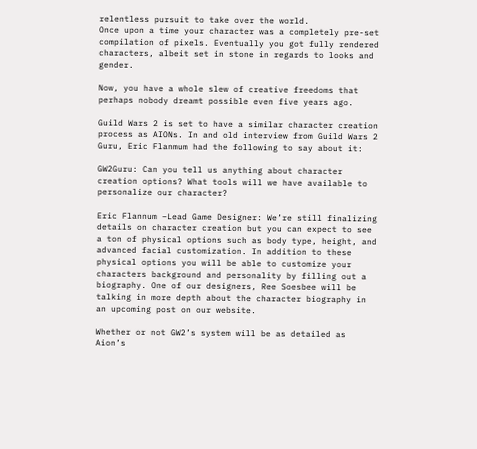relentless pursuit to take over the world.
Once upon a time your character was a completely pre-set compilation of pixels. Eventually you got fully rendered characters, albeit set in stone in regards to looks and gender.

Now, you have a whole slew of creative freedoms that perhaps nobody dreamt possible even five years ago.

Guild Wars 2 is set to have a similar character creation process as AIONs. In and old interview from Guild Wars 2 Guru, Eric Flanmum had the following to say about it:

GW2Guru: Can you tell us anything about character creation options? What tools will we have available to personalize our character?

Eric Flannum –Lead Game Designer: We’re still finalizing details on character creation but you can expect to see a ton of physical options such as body type, height, and advanced facial customization. In addition to these physical options you will be able to customize your characters background and personality by filling out a biography. One of our designers, Ree Soesbee will be talking in more depth about the character biography in an upcoming post on our website.

Whether or not GW2’s system will be as detailed as Aion’s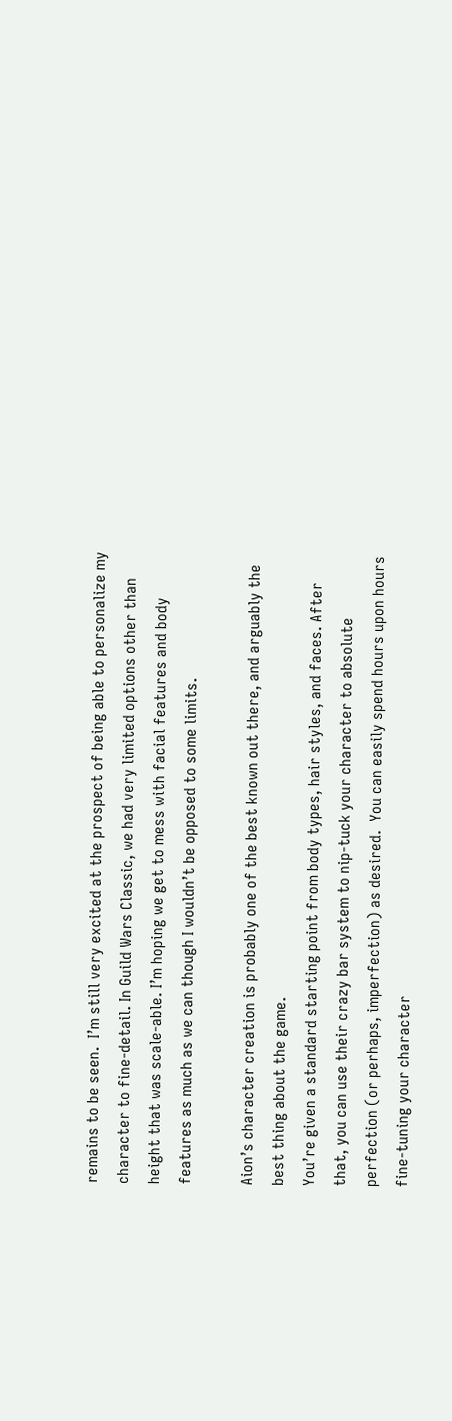remains to be seen.  I’m still very excited at the prospect of being able to personalize my character to fine-detail. In Guild Wars Classic, we had very limited options other than height that was scale-able. I’m hoping we get to mess with facial features and body features as much as we can though I wouldn’t be opposed to some limits.

Aion’s character creation is probably one of the best known out there, and arguably the best thing about the game.
You’re given a standard starting point from body types, hair styles, and faces. After that, you can use their crazy bar system to nip-tuck your character to absolute perfection (or perhaps, imperfection) as desired.  You can easily spend hours upon hours fine-tuning your character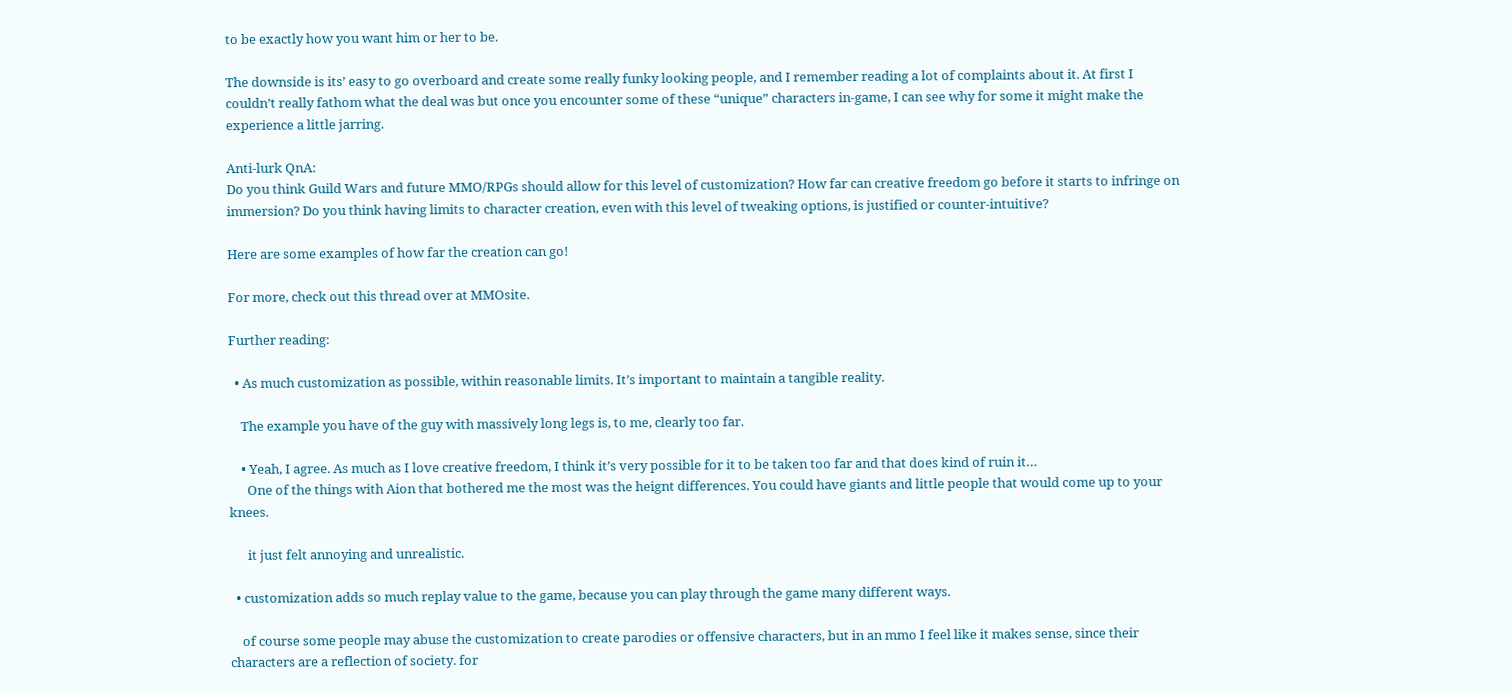to be exactly how you want him or her to be.

The downside is its’ easy to go overboard and create some really funky looking people, and I remember reading a lot of complaints about it. At first I couldn’t really fathom what the deal was but once you encounter some of these “unique” characters in-game, I can see why for some it might make the experience a little jarring.

Anti-lurk QnA:
Do you think Guild Wars and future MMO/RPGs should allow for this level of customization? How far can creative freedom go before it starts to infringe on immersion? Do you think having limits to character creation, even with this level of tweaking options, is justified or counter-intuitive?

Here are some examples of how far the creation can go!

For more, check out this thread over at MMOsite.

Further reading:

  • As much customization as possible, within reasonable limits. It’s important to maintain a tangible reality.

    The example you have of the guy with massively long legs is, to me, clearly too far.

    • Yeah, I agree. As much as I love creative freedom, I think it’s very possible for it to be taken too far and that does kind of ruin it…
      One of the things with Aion that bothered me the most was the heignt differences. You could have giants and little people that would come up to your knees.

      it just felt annoying and unrealistic.

  • customization adds so much replay value to the game, because you can play through the game many different ways.

    of course some people may abuse the customization to create parodies or offensive characters, but in an mmo I feel like it makes sense, since their characters are a reflection of society. for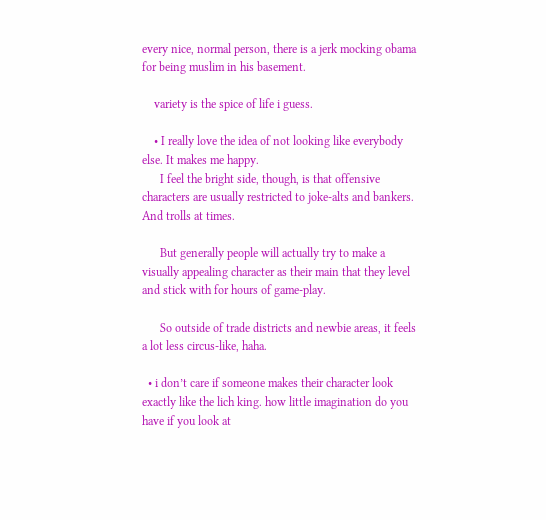every nice, normal person, there is a jerk mocking obama for being muslim in his basement.

    variety is the spice of life i guess.

    • I really love the idea of not looking like everybody else. It makes me happy.
      I feel the bright side, though, is that offensive characters are usually restricted to joke-alts and bankers. And trolls at times.

      But generally people will actually try to make a visually appealing character as their main that they level and stick with for hours of game-play.

      So outside of trade districts and newbie areas, it feels a lot less circus-like, haha.

  • i don’t care if someone makes their character look exactly like the lich king. how little imagination do you have if you look at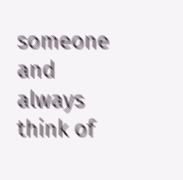someone and always think of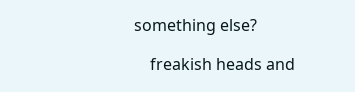something else?

    freakish heads and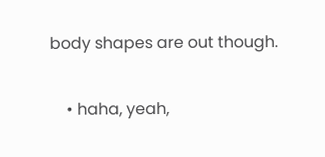body shapes are out though.

    • haha, yeah,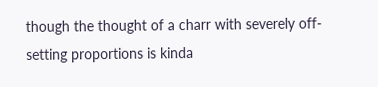though the thought of a charr with severely off-setting proportions is kinda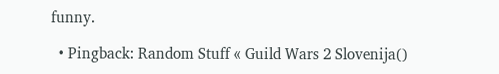funny.

  • Pingback: Random Stuff « Guild Wars 2 Slovenija()